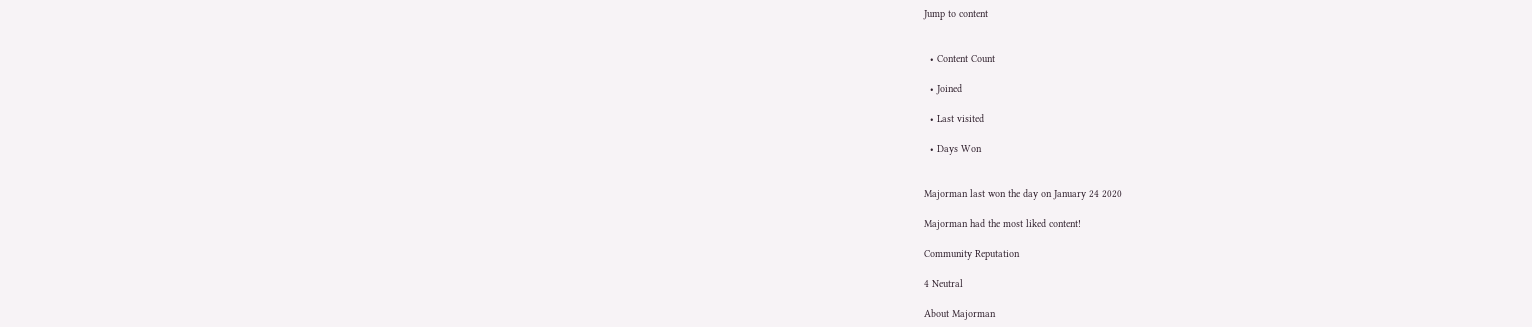Jump to content


  • Content Count

  • Joined

  • Last visited

  • Days Won


Majorman last won the day on January 24 2020

Majorman had the most liked content!

Community Reputation

4 Neutral

About Majorman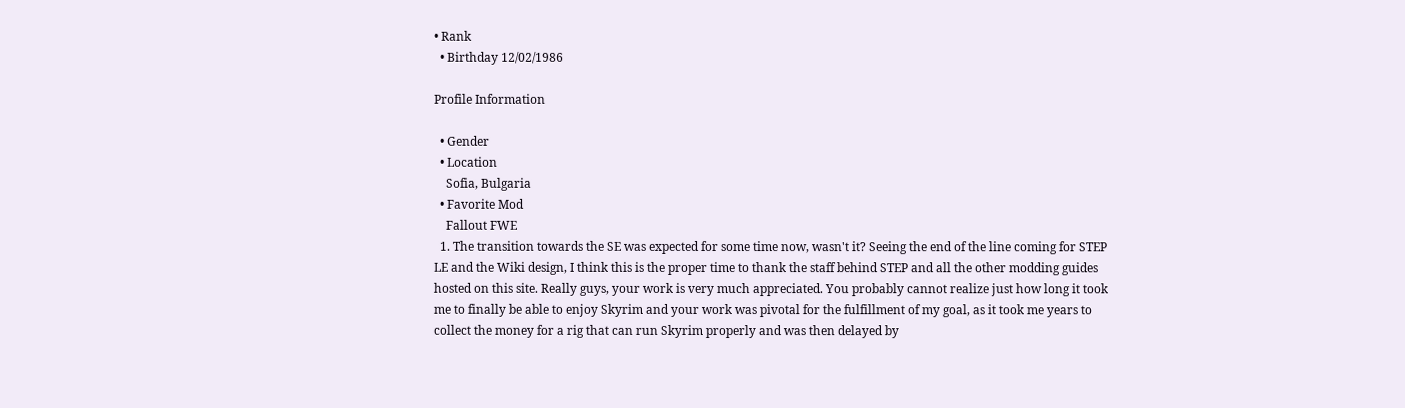• Rank
  • Birthday 12/02/1986

Profile Information

  • Gender
  • Location
    Sofia, Bulgaria
  • Favorite Mod
    Fallout FWE
  1. The transition towards the SE was expected for some time now, wasn't it? Seeing the end of the line coming for STEP LE and the Wiki design, I think this is the proper time to thank the staff behind STEP and all the other modding guides hosted on this site. Really guys, your work is very much appreciated. You probably cannot realize just how long it took me to finally be able to enjoy Skyrim and your work was pivotal for the fulfillment of my goal, as it took me years to collect the money for a rig that can run Skyrim properly and was then delayed by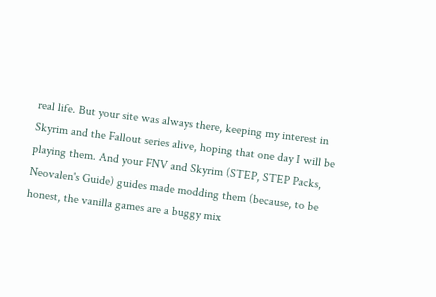real life. But your site was always there, keeping my interest in Skyrim and the Fallout series alive, hoping that one day I will be playing them. And your FNV and Skyrim (STEP, STEP Packs, Neovalen's Guide) guides made modding them (because, to be honest, the vanilla games are a buggy mix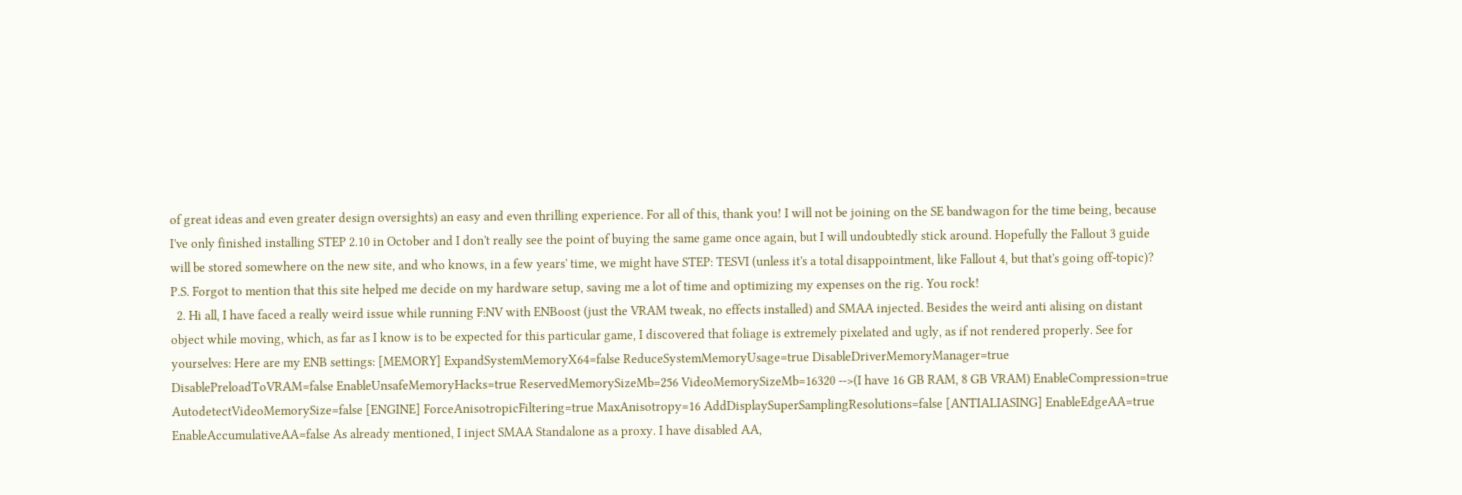of great ideas and even greater design oversights) an easy and even thrilling experience. For all of this, thank you! I will not be joining on the SE bandwagon for the time being, because I've only finished installing STEP 2.10 in October and I don't really see the point of buying the same game once again, but I will undoubtedly stick around. Hopefully the Fallout 3 guide will be stored somewhere on the new site, and who knows, in a few years' time, we might have STEP: TESVI (unless it's a total disappointment, like Fallout 4, but that's going off-topic)? P.S. Forgot to mention that this site helped me decide on my hardware setup, saving me a lot of time and optimizing my expenses on the rig. You rock!
  2. Hi all, I have faced a really weird issue while running F:NV with ENBoost (just the VRAM tweak, no effects installed) and SMAA injected. Besides the weird anti alising on distant object while moving, which, as far as I know is to be expected for this particular game, I discovered that foliage is extremely pixelated and ugly, as if not rendered properly. See for yourselves: Here are my ENB settings: [MEMORY] ExpandSystemMemoryX64=false ReduceSystemMemoryUsage=true DisableDriverMemoryManager=true DisablePreloadToVRAM=false EnableUnsafeMemoryHacks=true ReservedMemorySizeMb=256 VideoMemorySizeMb=16320 -->(I have 16 GB RAM, 8 GB VRAM) EnableCompression=true AutodetectVideoMemorySize=false [ENGINE] ForceAnisotropicFiltering=true MaxAnisotropy=16 AddDisplaySuperSamplingResolutions=false [ANTIALIASING] EnableEdgeAA=true EnableAccumulativeAA=false As already mentioned, I inject SMAA Standalone as a proxy. I have disabled AA,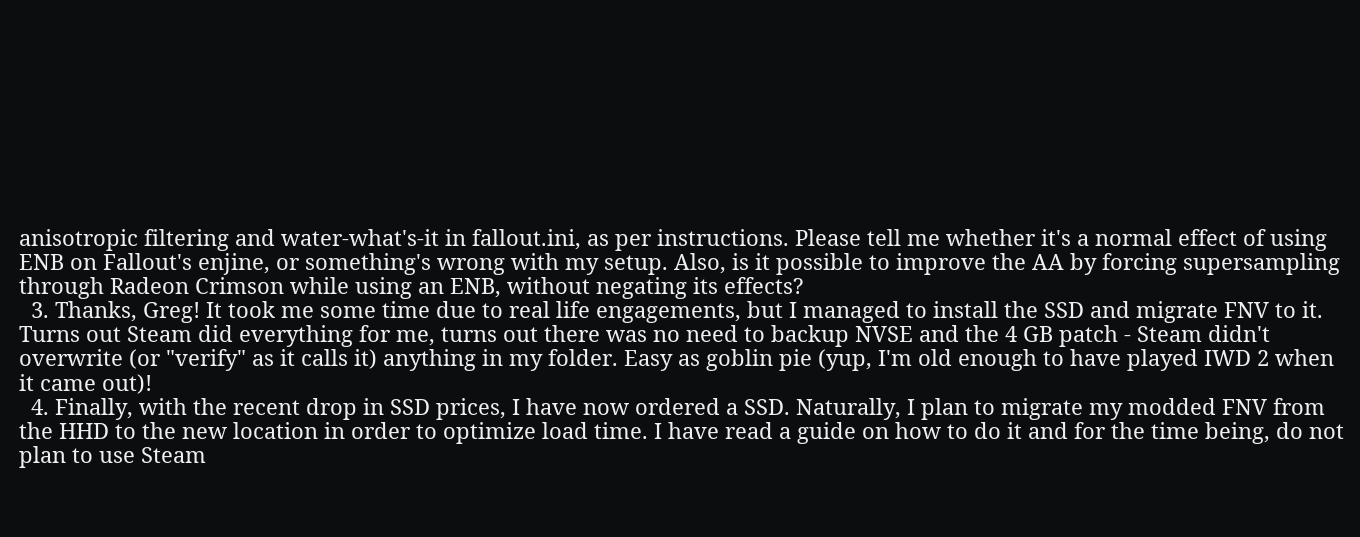anisotropic filtering and water-what's-it in fallout.ini, as per instructions. Please tell me whether it's a normal effect of using ENB on Fallout's enjine, or something's wrong with my setup. Also, is it possible to improve the AA by forcing supersampling through Radeon Crimson while using an ENB, without negating its effects?
  3. Thanks, Greg! It took me some time due to real life engagements, but I managed to install the SSD and migrate FNV to it. Turns out Steam did everything for me, turns out there was no need to backup NVSE and the 4 GB patch - Steam didn't overwrite (or "verify" as it calls it) anything in my folder. Easy as goblin pie (yup, I'm old enough to have played IWD 2 when it came out)!
  4. Finally, with the recent drop in SSD prices, I have now ordered a SSD. Naturally, I plan to migrate my modded FNV from the HHD to the new location in order to optimize load time. I have read a guide on how to do it and for the time being, do not plan to use Steam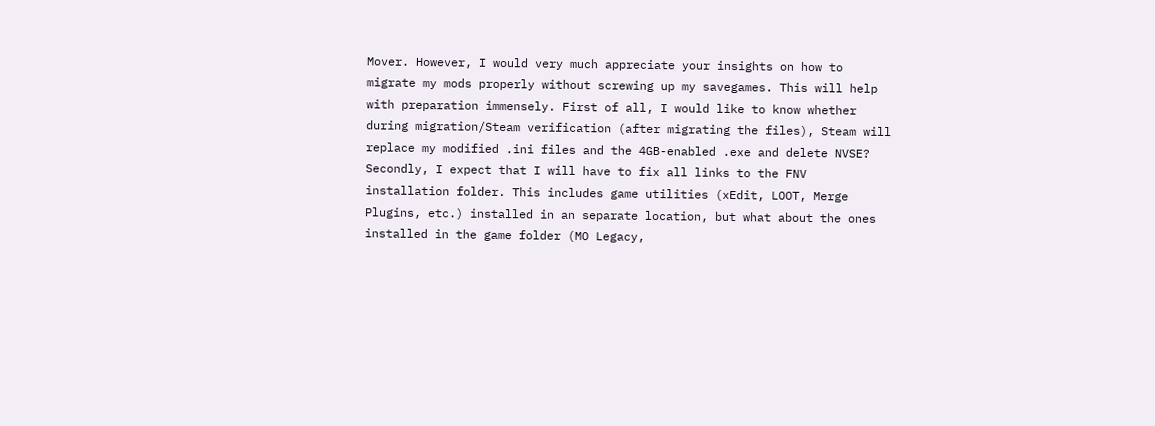Mover. However, I would very much appreciate your insights on how to migrate my mods properly without screwing up my savegames. This will help with preparation immensely. First of all, I would like to know whether during migration/Steam verification (after migrating the files), Steam will replace my modified .ini files and the 4GB-enabled .exe and delete NVSE? Secondly, I expect that I will have to fix all links to the FNV installation folder. This includes game utilities (xEdit, LOOT, Merge Plugins, etc.) installed in an separate location, but what about the ones installed in the game folder (MO Legacy,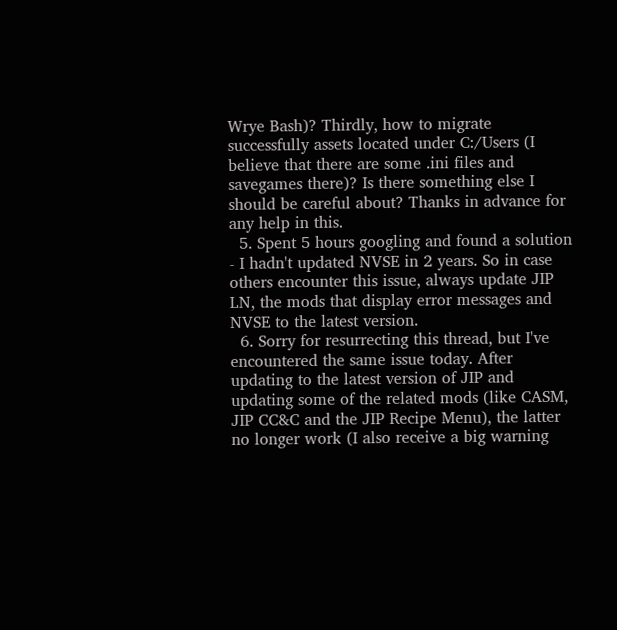Wrye Bash)? Thirdly, how to migrate successfully assets located under C:/Users (I believe that there are some .ini files and savegames there)? Is there something else I should be careful about? Thanks in advance for any help in this.
  5. Spent 5 hours googling and found a solution - I hadn't updated NVSE in 2 years. So in case others encounter this issue, always update JIP LN, the mods that display error messages and NVSE to the latest version.
  6. Sorry for resurrecting this thread, but I've encountered the same issue today. After updating to the latest version of JIP and updating some of the related mods (like CASM, JIP CC&C and the JIP Recipe Menu), the latter no longer work (I also receive a big warning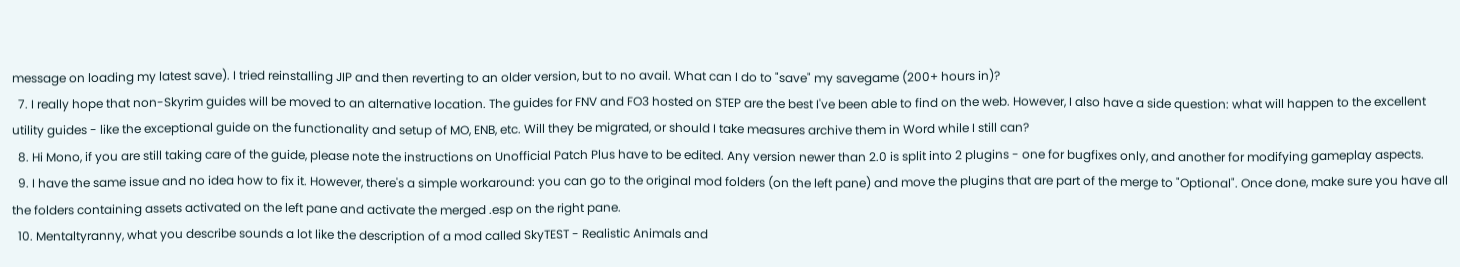message on loading my latest save). I tried reinstalling JIP and then reverting to an older version, but to no avail. What can I do to "save" my savegame (200+ hours in)?
  7. I really hope that non-Skyrim guides will be moved to an alternative location. The guides for FNV and FO3 hosted on STEP are the best I've been able to find on the web. However, I also have a side question: what will happen to the excellent utility guides - like the exceptional guide on the functionality and setup of MO, ENB, etc. Will they be migrated, or should I take measures archive them in Word while I still can?
  8. Hi Mono, if you are still taking care of the guide, please note the instructions on Unofficial Patch Plus have to be edited. Any version newer than 2.0 is split into 2 plugins - one for bugfixes only, and another for modifying gameplay aspects.
  9. I have the same issue and no idea how to fix it. However, there's a simple workaround: you can go to the original mod folders (on the left pane) and move the plugins that are part of the merge to "Optional". Once done, make sure you have all the folders containing assets activated on the left pane and activate the merged .esp on the right pane.
  10. Mentaltyranny, what you describe sounds a lot like the description of a mod called SkyTEST - Realistic Animals and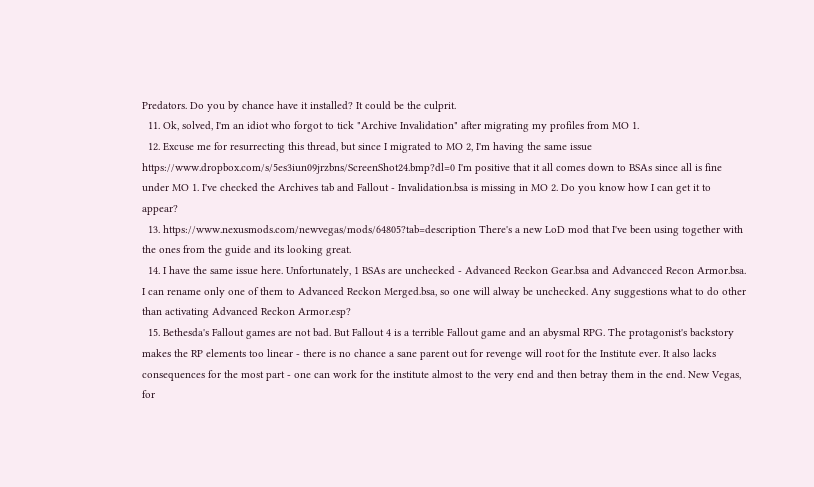Predators. Do you by chance have it installed? It could be the culprit.
  11. Ok, solved, I'm an idiot who forgot to tick "Archive Invalidation" after migrating my profiles from MO 1.
  12. Excuse me for resurrecting this thread, but since I migrated to MO 2, I'm having the same issue https://www.dropbox.com/s/5es3iun09jrzbns/ScreenShot24.bmp?dl=0 I'm positive that it all comes down to BSAs since all is fine under MO 1. I've checked the Archives tab and Fallout - Invalidation.bsa is missing in MO 2. Do you know how I can get it to appear?
  13. https://www.nexusmods.com/newvegas/mods/64805?tab=description There's a new LoD mod that I've been using together with the ones from the guide and its looking great.
  14. I have the same issue here. Unfortunately, 1 BSAs are unchecked - Advanced Reckon Gear.bsa and Advancced Recon Armor.bsa. I can rename only one of them to Advanced Reckon Merged.bsa, so one will alway be unchecked. Any suggestions what to do other than activating Advanced Reckon Armor.esp?
  15. Bethesda's Fallout games are not bad. But Fallout 4 is a terrible Fallout game and an abysmal RPG. The protagonist's backstory makes the RP elements too linear - there is no chance a sane parent out for revenge will root for the Institute ever. It also lacks consequences for the most part - one can work for the institute almost to the very end and then betray them in the end. New Vegas, for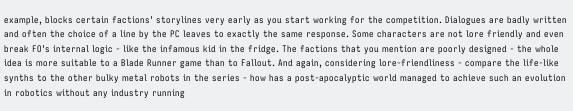example, blocks certain factions' storylines very early as you start working for the competition. Dialogues are badly written and often the choice of a line by the PC leaves to exactly the same response. Some characters are not lore friendly and even break FO's internal logic - like the infamous kid in the fridge. The factions that you mention are poorly designed - the whole idea is more suitable to a Blade Runner game than to Fallout. And again, considering lore-friendliness - compare the life-like synths to the other bulky metal robots in the series - how has a post-apocalyptic world managed to achieve such an evolution in robotics without any industry running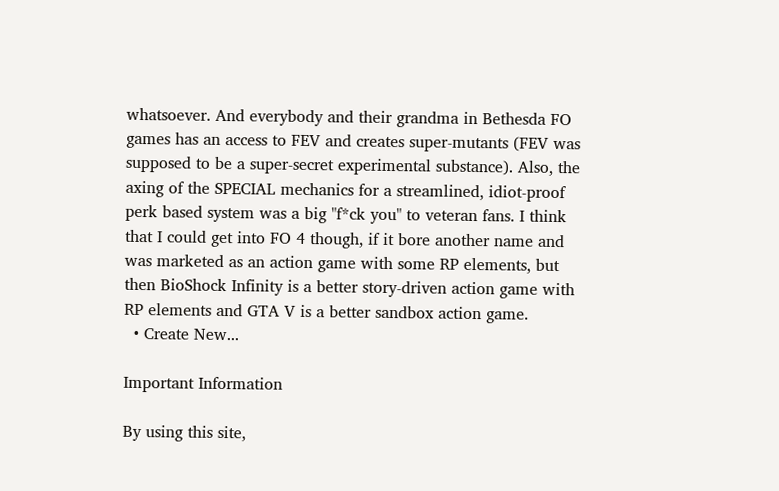whatsoever. And everybody and their grandma in Bethesda FO games has an access to FEV and creates super-mutants (FEV was supposed to be a super-secret experimental substance). Also, the axing of the SPECIAL mechanics for a streamlined, idiot-proof perk based system was a big "f*ck you" to veteran fans. I think that I could get into FO 4 though, if it bore another name and was marketed as an action game with some RP elements, but then BioShock Infinity is a better story-driven action game with RP elements and GTA V is a better sandbox action game.
  • Create New...

Important Information

By using this site,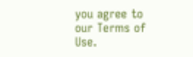you agree to our Terms of Use.